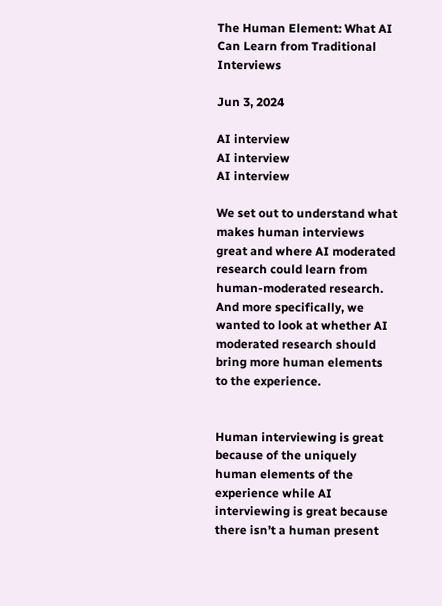The Human Element: What AI Can Learn from Traditional Interviews

Jun 3, 2024

AI interview
AI interview
AI interview

We set out to understand what makes human interviews great and where AI moderated research could learn from human-moderated research. And more specifically, we wanted to look at whether AI moderated research should bring more human elements to the experience.


Human interviewing is great because of the uniquely human elements of the experience while AI interviewing is great because there isn’t a human present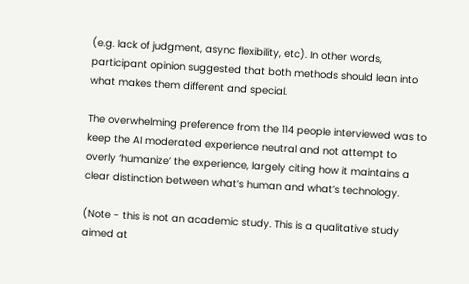(e.g. lack of judgment, async flexibility, etc). In other words, participant opinion suggested that both methods should lean into what makes them different and special.

The overwhelming preference from the 114 people interviewed was to keep the AI moderated experience neutral and not attempt to overly ‘humanize’ the experience, largely citing how it maintains a clear distinction between what’s human and what’s technology.

(Note - this is not an academic study. This is a qualitative study aimed at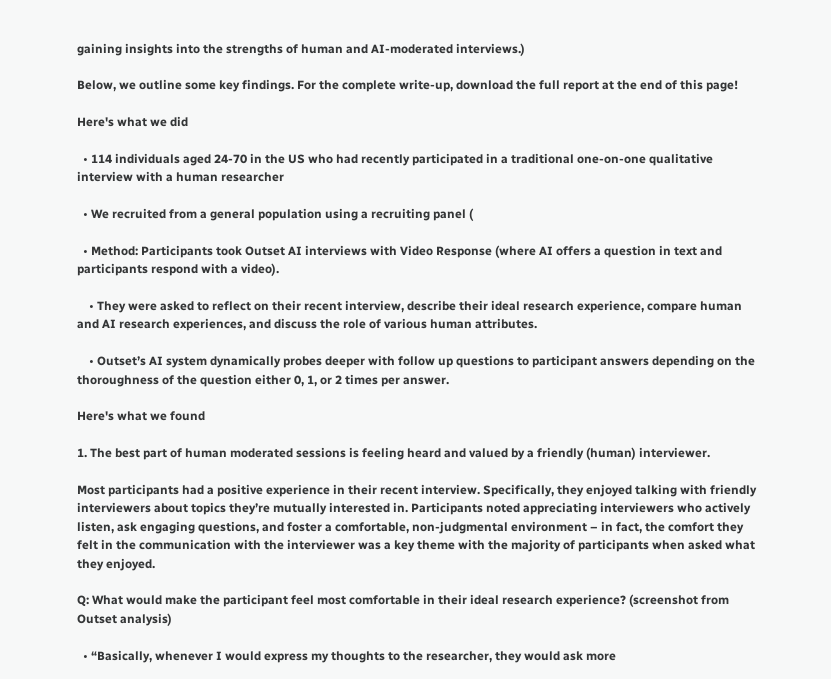gaining insights into the strengths of human and AI-moderated interviews.)

Below, we outline some key findings. For the complete write-up, download the full report at the end of this page!

Here's what we did

  • 114 individuals aged 24-70 in the US who had recently participated in a traditional one-on-one qualitative interview with a human researcher

  • We recruited from a general population using a recruiting panel (

  • Method: Participants took Outset AI interviews with Video Response (where AI offers a question in text and participants respond with a video).

    • They were asked to reflect on their recent interview, describe their ideal research experience, compare human and AI research experiences, and discuss the role of various human attributes.

    • Outset’s AI system dynamically probes deeper with follow up questions to participant answers depending on the thoroughness of the question either 0, 1, or 2 times per answer.

Here's what we found

1. The best part of human moderated sessions is feeling heard and valued by a friendly (human) interviewer.

Most participants had a positive experience in their recent interview. Specifically, they enjoyed talking with friendly interviewers about topics they’re mutually interested in. Participants noted appreciating interviewers who actively listen, ask engaging questions, and foster a comfortable, non-judgmental environment – in fact, the comfort they felt in the communication with the interviewer was a key theme with the majority of participants when asked what they enjoyed.

Q: What would make the participant feel most comfortable in their ideal research experience? (screenshot from Outset analysis)

  • “Basically, whenever I would express my thoughts to the researcher, they would ask more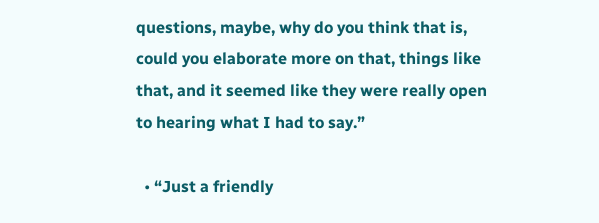questions, maybe, why do you think that is, could you elaborate more on that, things like that, and it seemed like they were really open to hearing what I had to say.”

  • “Just a friendly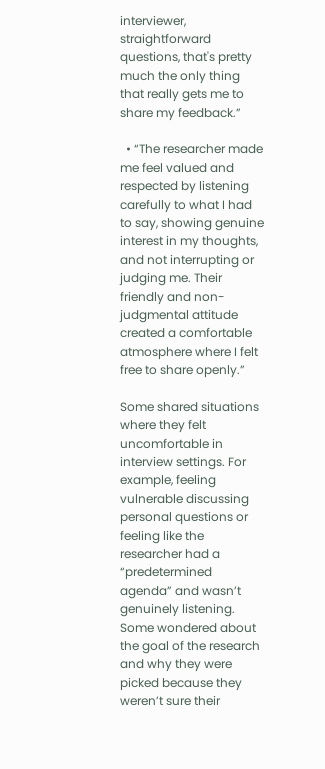interviewer, straightforward questions, that's pretty much the only thing that really gets me to share my feedback.”

  • “The researcher made me feel valued and respected by listening carefully to what I had to say, showing genuine interest in my thoughts, and not interrupting or judging me. Their friendly and non-judgmental attitude created a comfortable atmosphere where I felt free to share openly.”

Some shared situations where they felt uncomfortable in interview settings. For example, feeling vulnerable discussing personal questions or feeling like the researcher had a “predetermined agenda” and wasn’t genuinely listening. Some wondered about the goal of the research and why they were picked because they weren’t sure their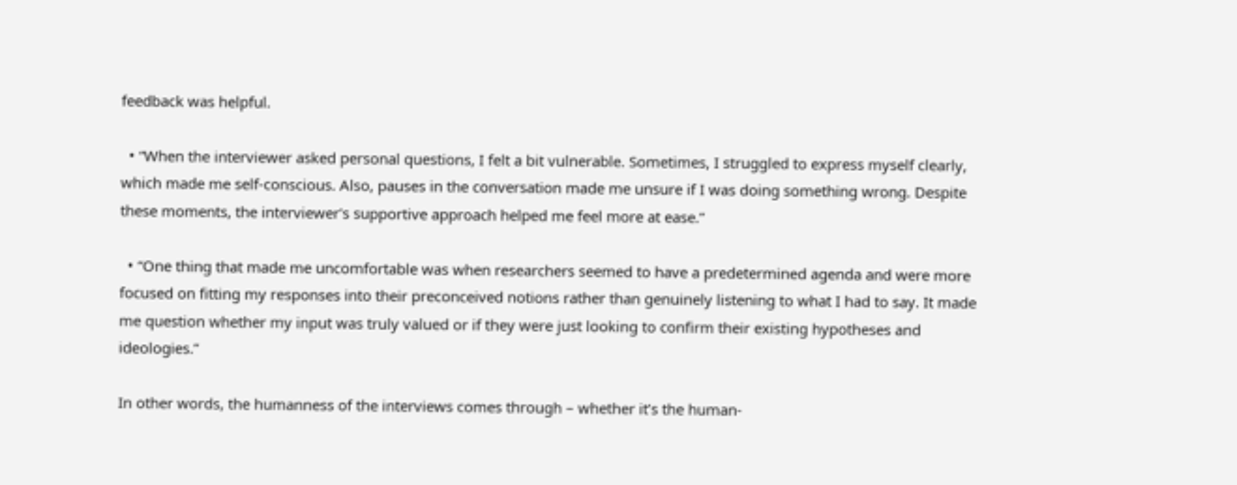feedback was helpful.

  • “When the interviewer asked personal questions, I felt a bit vulnerable. Sometimes, I struggled to express myself clearly, which made me self-conscious. Also, pauses in the conversation made me unsure if I was doing something wrong. Despite these moments, the interviewer's supportive approach helped me feel more at ease.”

  • “One thing that made me uncomfortable was when researchers seemed to have a predetermined agenda and were more focused on fitting my responses into their preconceived notions rather than genuinely listening to what I had to say. It made me question whether my input was truly valued or if they were just looking to confirm their existing hypotheses and ideologies.”

In other words, the humanness of the interviews comes through – whether it’s the human-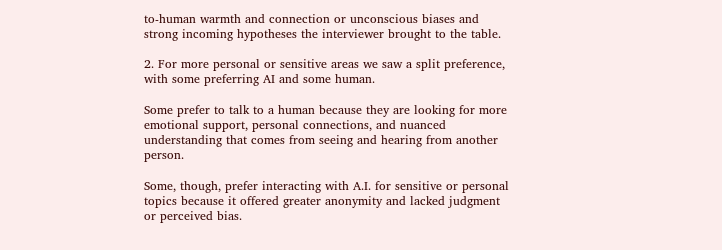to-human warmth and connection or unconscious biases and strong incoming hypotheses the interviewer brought to the table.

2. For more personal or sensitive areas we saw a split preference, with some preferring AI and some human.

Some prefer to talk to a human because they are looking for more emotional support, personal connections, and nuanced understanding that comes from seeing and hearing from another person.

Some, though, prefer interacting with A.I. for sensitive or personal topics because it offered greater anonymity and lacked judgment or perceived bias.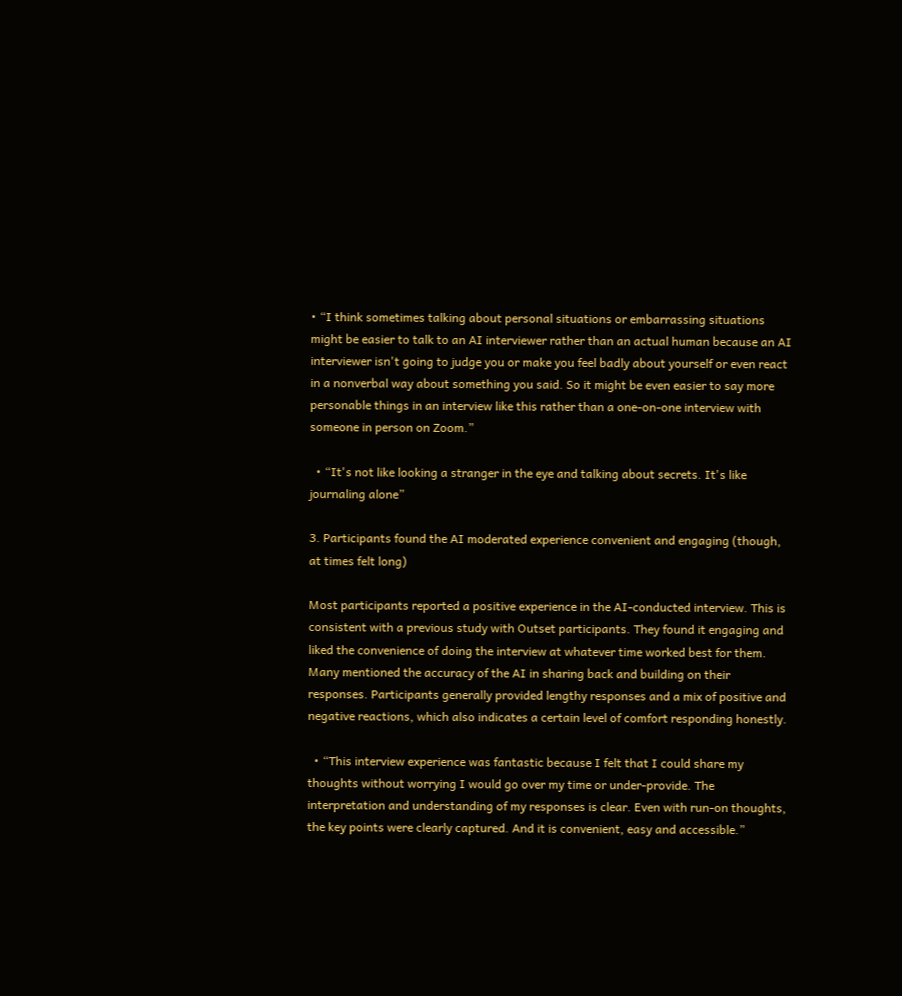• “I think sometimes talking about personal situations or embarrassing situations might be easier to talk to an AI interviewer rather than an actual human because an AI interviewer isn't going to judge you or make you feel badly about yourself or even react in a nonverbal way about something you said. So it might be even easier to say more personable things in an interview like this rather than a one-on-one interview with someone in person on Zoom.”

  • “It's not like looking a stranger in the eye and talking about secrets. It's like journaling alone”

3. Participants found the AI moderated experience convenient and engaging (though, at times felt long)

Most participants reported a positive experience in the AI-conducted interview. This is consistent with a previous study with Outset participants. They found it engaging and liked the convenience of doing the interview at whatever time worked best for them. Many mentioned the accuracy of the AI in sharing back and building on their responses. Participants generally provided lengthy responses and a mix of positive and negative reactions, which also indicates a certain level of comfort responding honestly.

  • “This interview experience was fantastic because I felt that I could share my thoughts without worrying I would go over my time or under-provide. The interpretation and understanding of my responses is clear. Even with run-on thoughts, the key points were clearly captured. And it is convenient, easy and accessible.”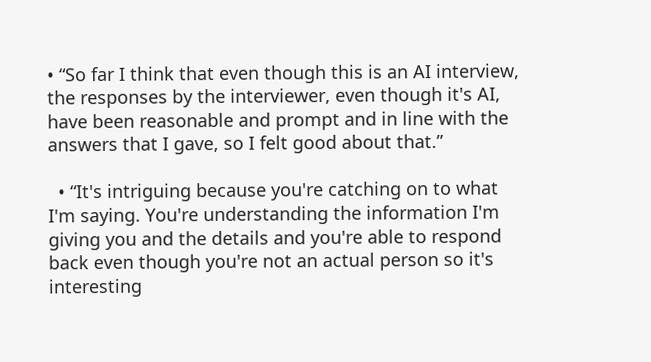• “So far I think that even though this is an AI interview, the responses by the interviewer, even though it's AI, have been reasonable and prompt and in line with the answers that I gave, so I felt good about that.”

  • “It's intriguing because you're catching on to what I'm saying. You're understanding the information I'm giving you and the details and you're able to respond back even though you're not an actual person so it's interesting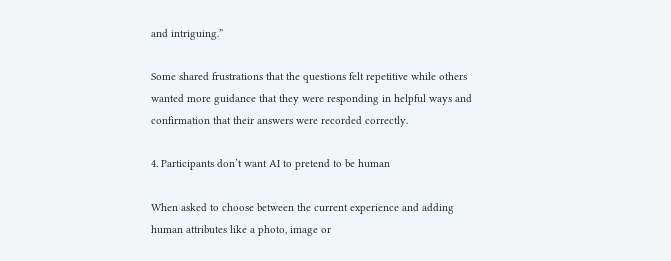and intriguing.”

Some shared frustrations that the questions felt repetitive while others wanted more guidance that they were responding in helpful ways and confirmation that their answers were recorded correctly.

4. Participants don’t want AI to pretend to be human

When asked to choose between the current experience and adding human attributes like a photo, image or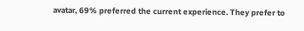avatar, 69% preferred the current experience. They prefer to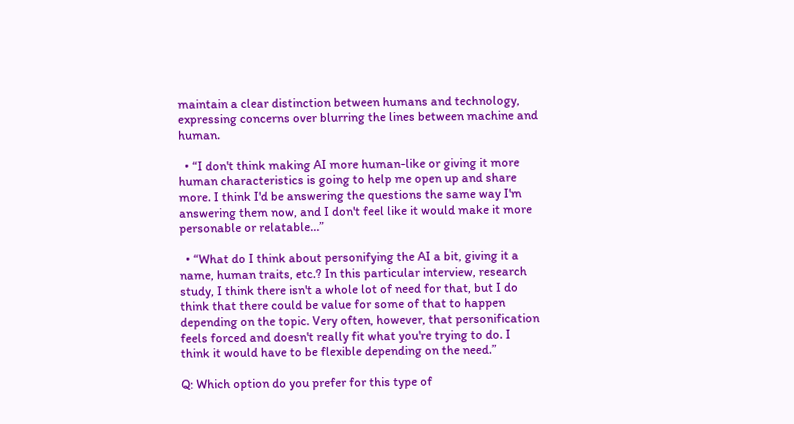maintain a clear distinction between humans and technology, expressing concerns over blurring the lines between machine and human.

  • “I don't think making AI more human-like or giving it more human characteristics is going to help me open up and share more. I think I'd be answering the questions the same way I'm answering them now, and I don't feel like it would make it more personable or relatable…”

  • “What do I think about personifying the AI a bit, giving it a name, human traits, etc.? In this particular interview, research study, I think there isn't a whole lot of need for that, but I do think that there could be value for some of that to happen depending on the topic. Very often, however, that personification feels forced and doesn't really fit what you're trying to do. I think it would have to be flexible depending on the need.”

Q: Which option do you prefer for this type of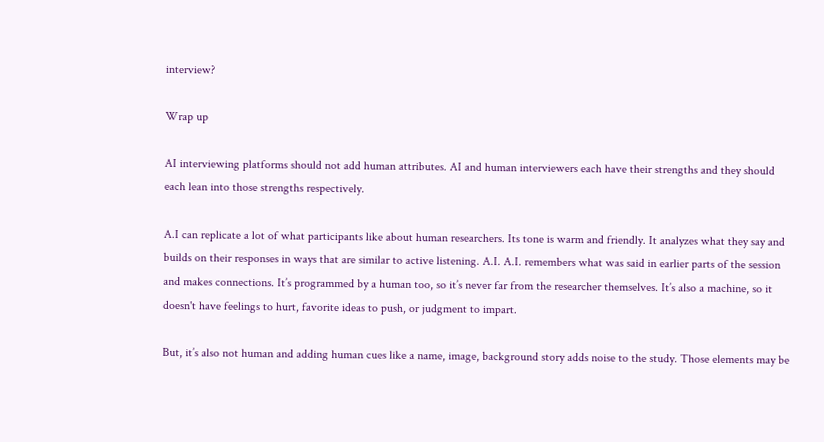interview?

Wrap up

AI interviewing platforms should not add human attributes. AI and human interviewers each have their strengths and they should each lean into those strengths respectively.

A.I can replicate a lot of what participants like about human researchers. Its tone is warm and friendly. It analyzes what they say and builds on their responses in ways that are similar to active listening. A.I. A.I. remembers what was said in earlier parts of the session and makes connections. It’s programmed by a human too, so it’s never far from the researcher themselves. It’s also a machine, so it doesn't have feelings to hurt, favorite ideas to push, or judgment to impart.

But, it’s also not human and adding human cues like a name, image, background story adds noise to the study. Those elements may be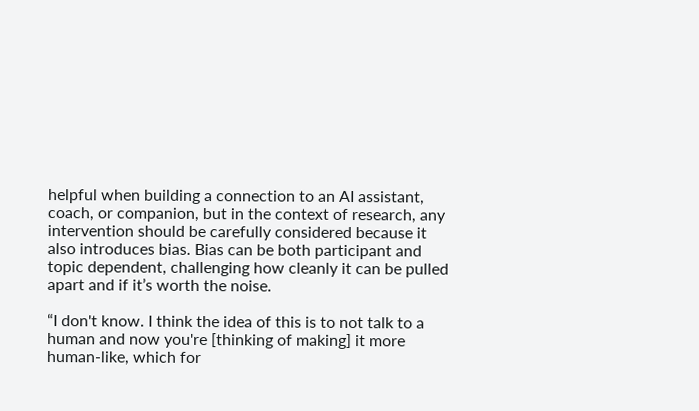helpful when building a connection to an AI assistant, coach, or companion, but in the context of research, any intervention should be carefully considered because it also introduces bias. Bias can be both participant and topic dependent, challenging how cleanly it can be pulled apart and if it’s worth the noise.

“I don't know. I think the idea of this is to not talk to a human and now you're [thinking of making] it more human-like, which for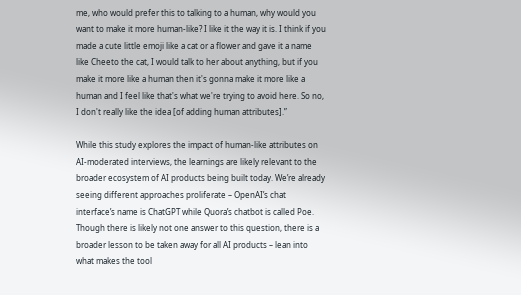me, who would prefer this to talking to a human, why would you want to make it more human-like? I like it the way it is. I think if you made a cute little emoji like a cat or a flower and gave it a name like Cheeto the cat, I would talk to her about anything, but if you make it more like a human then it's gonna make it more like a human and I feel like that's what we're trying to avoid here. So no, I don't really like the idea [of adding human attributes].”

While this study explores the impact of human-like attributes on AI-moderated interviews, the learnings are likely relevant to the broader ecosystem of AI products being built today. We’re already seeing different approaches proliferate – OpenAI’s chat interface’s name is ChatGPT while Quora’s chatbot is called Poe. Though there is likely not one answer to this question, there is a broader lesson to be taken away for all AI products – lean into what makes the tool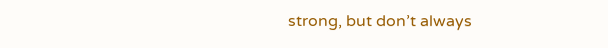strong, but don’t always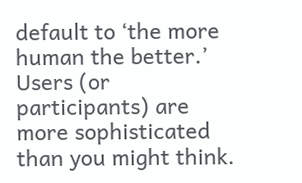default to ‘the more human the better.’ Users (or participants) are more sophisticated than you might think.